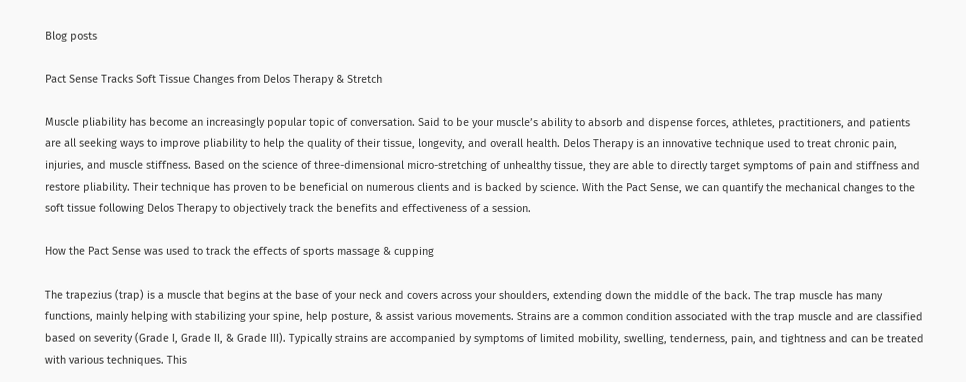Blog posts

Pact Sense Tracks Soft Tissue Changes from Delos Therapy & Stretch

Muscle pliability has become an increasingly popular topic of conversation. Said to be your muscle’s ability to absorb and dispense forces, athletes, practitioners, and patients are all seeking ways to improve pliability to help the quality of their tissue, longevity, and overall health. Delos Therapy is an innovative technique used to treat chronic pain, injuries, and muscle stiffness. Based on the science of three-dimensional micro-stretching of unhealthy tissue, they are able to directly target symptoms of pain and stiffness and restore pliability. Their technique has proven to be beneficial on numerous clients and is backed by science. With the Pact Sense, we can quantify the mechanical changes to the soft tissue following Delos Therapy to objectively track the benefits and effectiveness of a session.

How the Pact Sense was used to track the effects of sports massage & cupping

The trapezius (trap) is a muscle that begins at the base of your neck and covers across your shoulders, extending down the middle of the back. The trap muscle has many functions, mainly helping with stabilizing your spine, help posture, & assist various movements. Strains are a common condition associated with the trap muscle and are classified based on severity (Grade I, Grade II, & Grade III). Typically strains are accompanied by symptoms of limited mobility, swelling, tenderness, pain, and tightness and can be treated with various techniques. This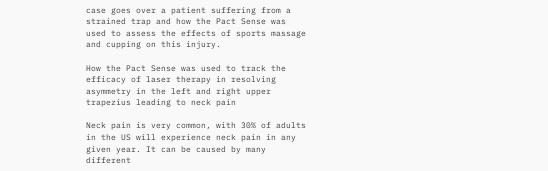case goes over a patient suffering from a strained trap and how the Pact Sense was used to assess the effects of sports massage and cupping on this injury.

How the Pact Sense was used to track the efficacy of laser therapy in resolving asymmetry in the left and right upper trapezius leading to neck pain

Neck pain is very common, with 30% of adults in the US will experience neck pain in any given year. It can be caused by many different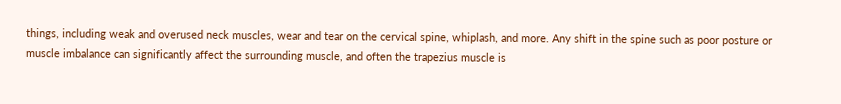things, including weak and overused neck muscles, wear and tear on the cervical spine, whiplash, and more. Any shift in the spine such as poor posture or muscle imbalance can significantly affect the surrounding muscle, and often the trapezius muscle is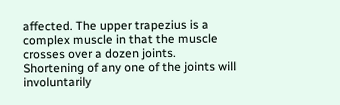affected. The upper trapezius is a complex muscle in that the muscle crosses over a dozen joints. Shortening of any one of the joints will involuntarily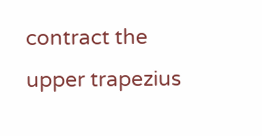contract the upper trapezius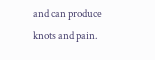and can produce knots and pain.